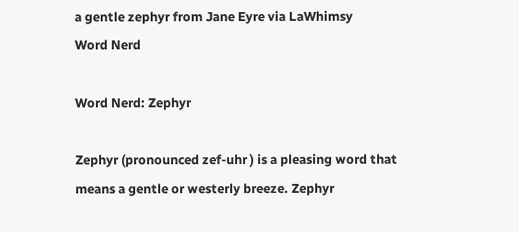a gentle zephyr from Jane Eyre via LaWhimsy
Word Nerd

Word Nerd: Zephyr

Zephyr (pronounced zef-uhr ) is a pleasing word that means a gentle or westerly breeze. Zephyr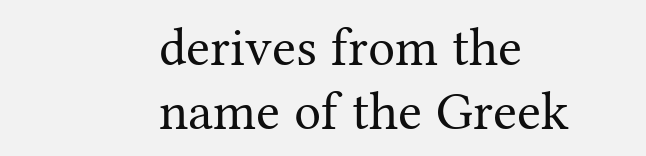derives from the name of the Greek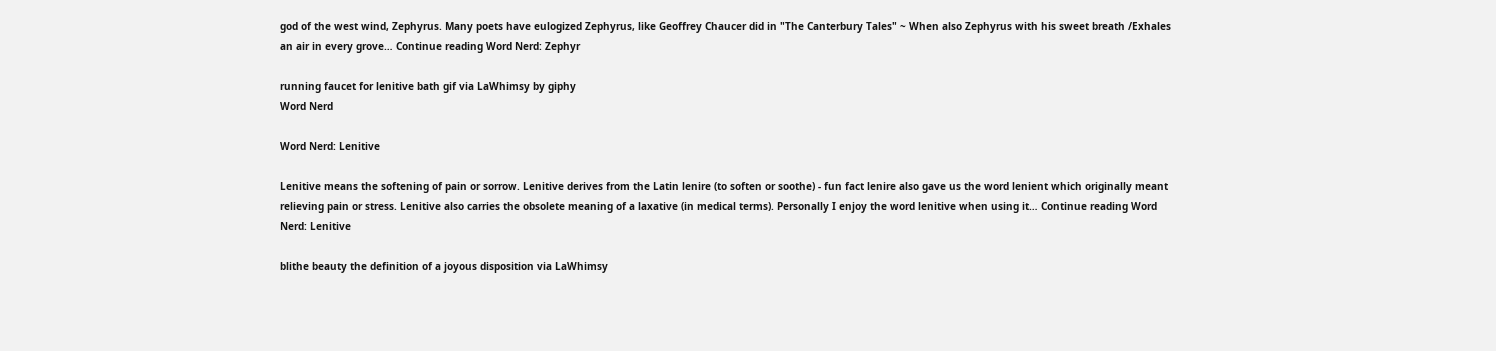god of the west wind, Zephyrus. Many poets have eulogized Zephyrus, like Geoffrey Chaucer did in "The Canterbury Tales" ~ When also Zephyrus with his sweet breath /Exhales an air in every grove… Continue reading Word Nerd: Zephyr

running faucet for lenitive bath gif via LaWhimsy by giphy
Word Nerd

Word Nerd: Lenitive

Lenitive means the softening of pain or sorrow. Lenitive derives from the Latin lenire (to soften or soothe) - fun fact lenire also gave us the word lenient which originally meant relieving pain or stress. Lenitive also carries the obsolete meaning of a laxative (in medical terms). Personally I enjoy the word lenitive when using it… Continue reading Word Nerd: Lenitive

blithe beauty the definition of a joyous disposition via LaWhimsy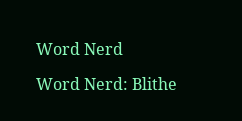Word Nerd

Word Nerd: Blithe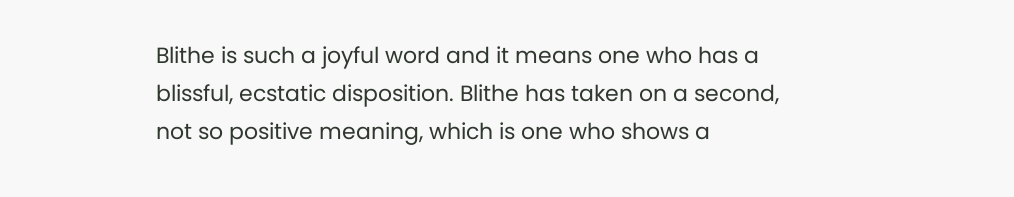Blithe is such a joyful word and it means one who has a blissful, ecstatic disposition. Blithe has taken on a second, not so positive meaning, which is one who shows a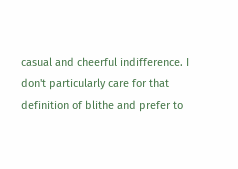casual and cheerful indifference. I don't particularly care for that definition of blithe and prefer to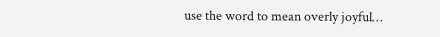use the word to mean overly joyful…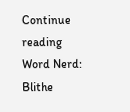Continue reading Word Nerd: Blithe